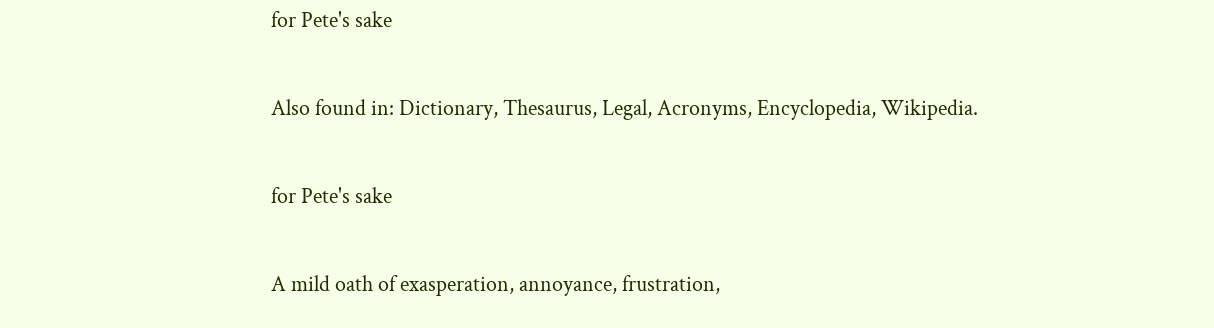for Pete's sake

Also found in: Dictionary, Thesaurus, Legal, Acronyms, Encyclopedia, Wikipedia.

for Pete's sake

A mild oath of exasperation, annoyance, frustration,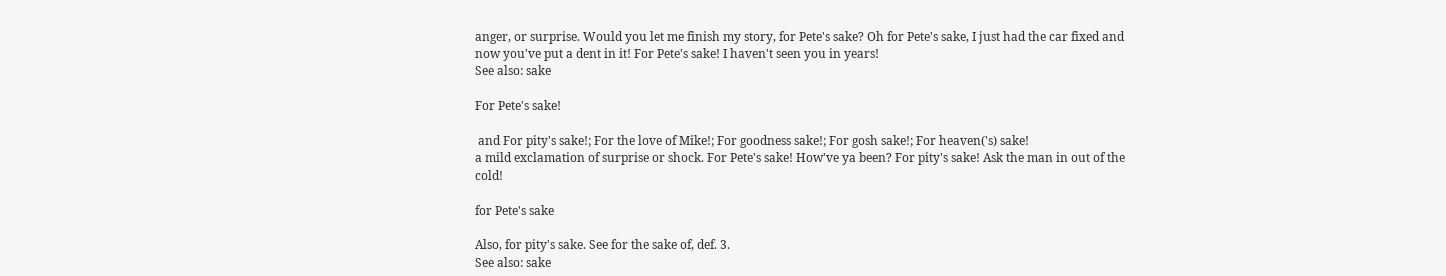anger, or surprise. Would you let me finish my story, for Pete's sake? Oh for Pete's sake, I just had the car fixed and now you've put a dent in it! For Pete's sake! I haven't seen you in years!
See also: sake

For Pete's sake!

 and For pity's sake!; For the love of Mike!; For goodness sake!; For gosh sake!; For heaven('s) sake!
a mild exclamation of surprise or shock. For Pete's sake! How've ya been? For pity's sake! Ask the man in out of the cold!

for Pete's sake

Also, for pity's sake. See for the sake of, def. 3.
See also: sake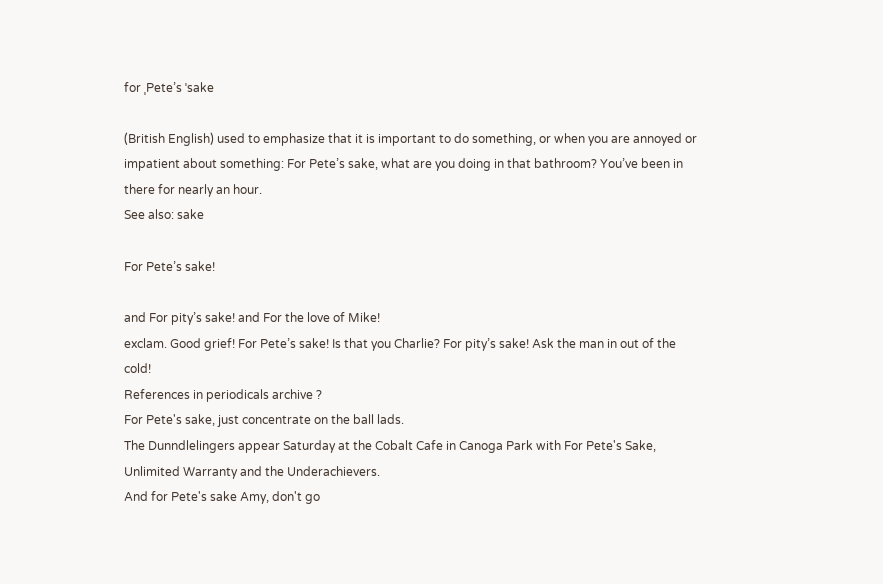for ˌPete’s ˈsake

(British English) used to emphasize that it is important to do something, or when you are annoyed or impatient about something: For Pete’s sake, what are you doing in that bathroom? You’ve been in there for nearly an hour.
See also: sake

For Pete’s sake!

and For pity’s sake! and For the love of Mike!
exclam. Good grief! For Pete’s sake! Is that you Charlie? For pity’s sake! Ask the man in out of the cold!
References in periodicals archive ?
For Pete's sake, just concentrate on the ball lads.
The Dunndlelingers appear Saturday at the Cobalt Cafe in Canoga Park with For Pete's Sake, Unlimited Warranty and the Underachievers.
And for Pete's sake Amy, don't go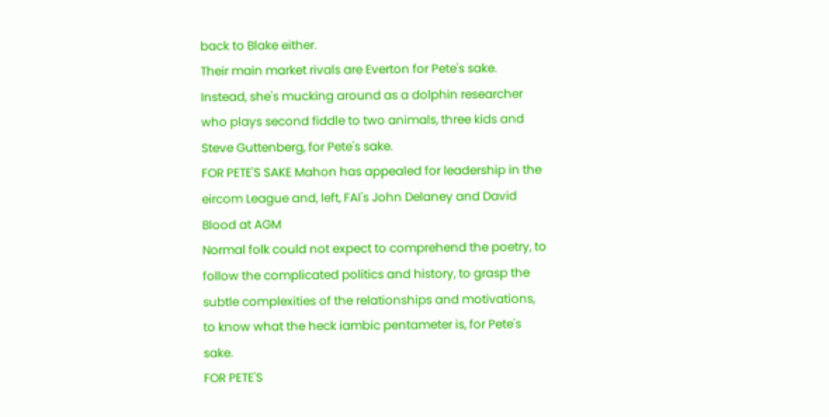back to Blake either.
Their main market rivals are Everton for Pete's sake.
Instead, she's mucking around as a dolphin researcher who plays second fiddle to two animals, three kids and Steve Guttenberg, for Pete's sake.
FOR PETE'S SAKE Mahon has appealed for leadership in the eircom League and, left, FAI's John Delaney and David Blood at AGM
Normal folk could not expect to comprehend the poetry, to follow the complicated politics and history, to grasp the subtle complexities of the relationships and motivations, to know what the heck iambic pentameter is, for Pete's sake.
FOR PETE'S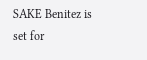SAKE Benitez is set for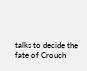talks to decide the fate of Crouch